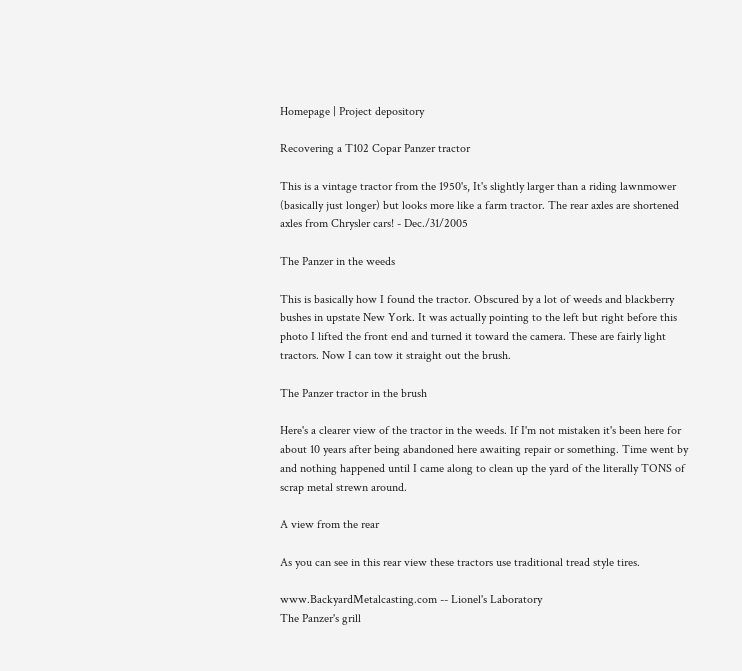Homepage | Project depository

Recovering a T102 Copar Panzer tractor

This is a vintage tractor from the 1950's, It's slightly larger than a riding lawnmower (basically just longer) but looks more like a farm tractor. The rear axles are shortened axles from Chrysler cars! - Dec./31/2005

The Panzer in the weeds

This is basically how I found the tractor. Obscured by a lot of weeds and blackberry bushes in upstate New York. It was actually pointing to the left but right before this photo I lifted the front end and turned it toward the camera. These are fairly light tractors. Now I can tow it straight out the brush.

The Panzer tractor in the brush

Here's a clearer view of the tractor in the weeds. If I'm not mistaken it's been here for about 10 years after being abandoned here awaiting repair or something. Time went by and nothing happened until I came along to clean up the yard of the literally TONS of scrap metal strewn around.

A view from the rear

As you can see in this rear view these tractors use traditional tread style tires.

www.BackyardMetalcasting.com -- Lionel's Laboratory
The Panzer's grill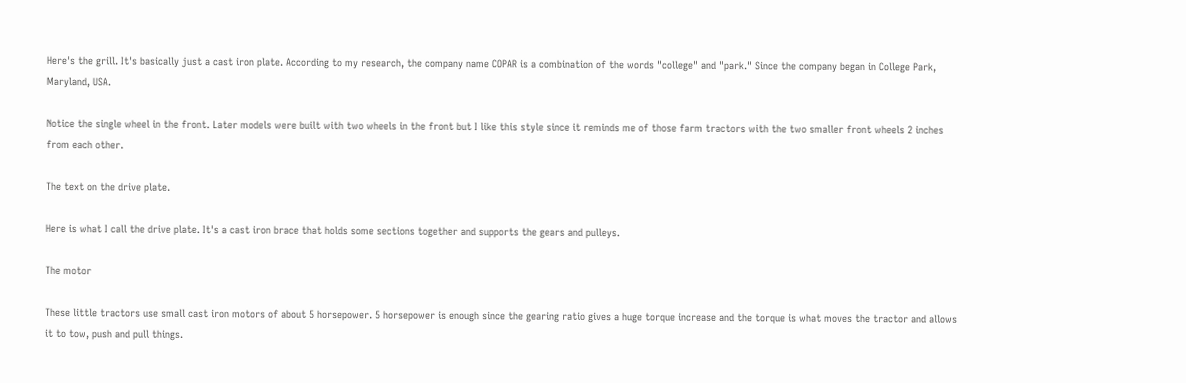Here's the grill. It's basically just a cast iron plate. According to my research, the company name COPAR is a combination of the words "college" and "park." Since the company began in College Park, Maryland, USA.

Notice the single wheel in the front. Later models were built with two wheels in the front but I like this style since it reminds me of those farm tractors with the two smaller front wheels 2 inches from each other.

The text on the drive plate.

Here is what I call the drive plate. It's a cast iron brace that holds some sections together and supports the gears and pulleys.

The motor

These little tractors use small cast iron motors of about 5 horsepower. 5 horsepower is enough since the gearing ratio gives a huge torque increase and the torque is what moves the tractor and allows it to tow, push and pull things.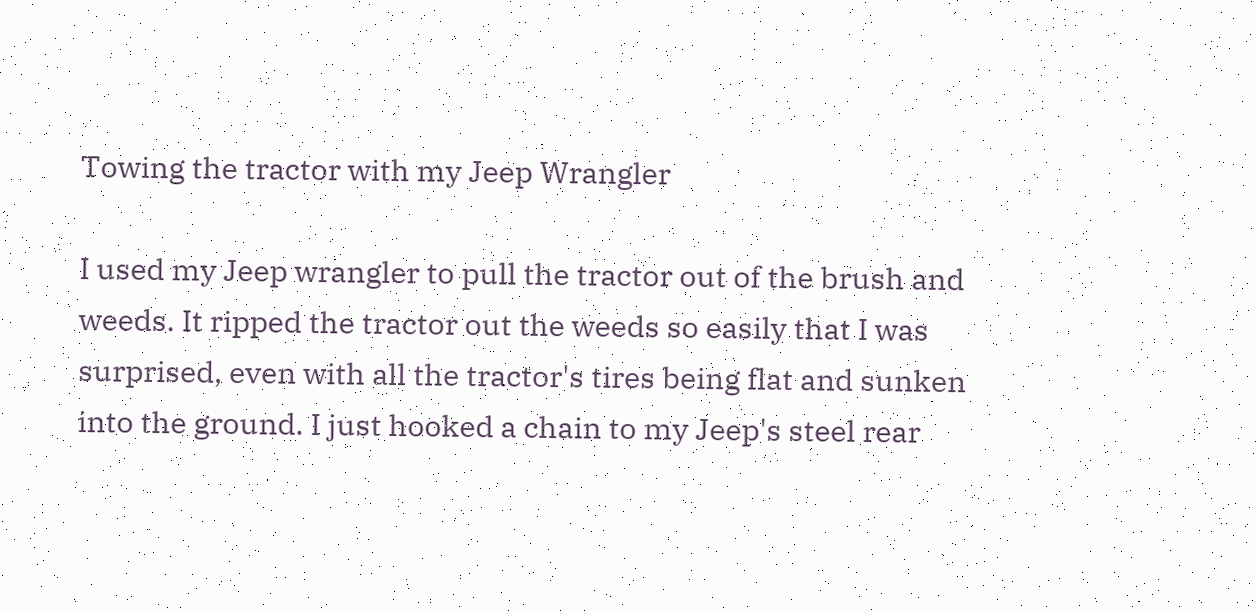Towing the tractor with my Jeep Wrangler

I used my Jeep wrangler to pull the tractor out of the brush and weeds. It ripped the tractor out the weeds so easily that I was surprised, even with all the tractor's tires being flat and sunken into the ground. I just hooked a chain to my Jeep's steel rear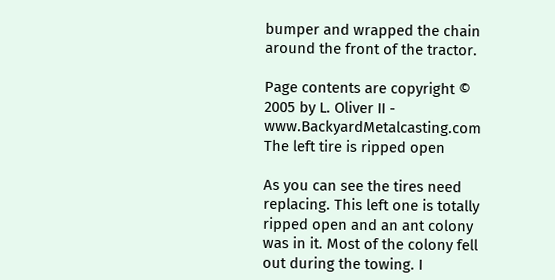bumper and wrapped the chain around the front of the tractor.

Page contents are copyright © 2005 by L. Oliver II - www.BackyardMetalcasting.com
The left tire is ripped open

As you can see the tires need replacing. This left one is totally ripped open and an ant colony was in it. Most of the colony fell out during the towing. I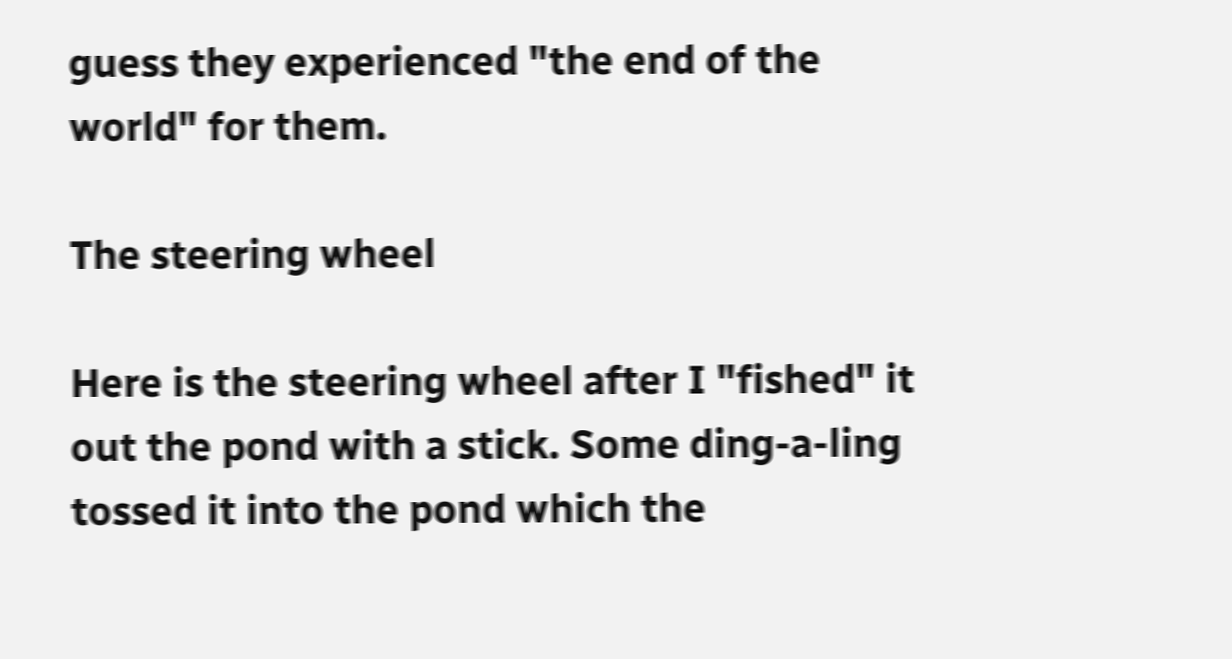guess they experienced "the end of the world" for them.

The steering wheel

Here is the steering wheel after I "fished" it out the pond with a stick. Some ding-a-ling tossed it into the pond which the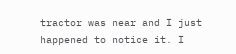tractor was near and I just happened to notice it. I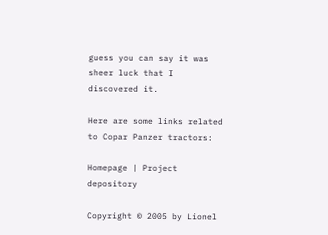guess you can say it was sheer luck that I discovered it.

Here are some links related to Copar Panzer tractors:

Homepage | Project depository

Copyright © 2005 by Lionel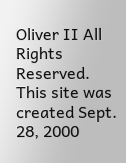Oliver II All Rights Reserved.
This site was created Sept. 28, 2000